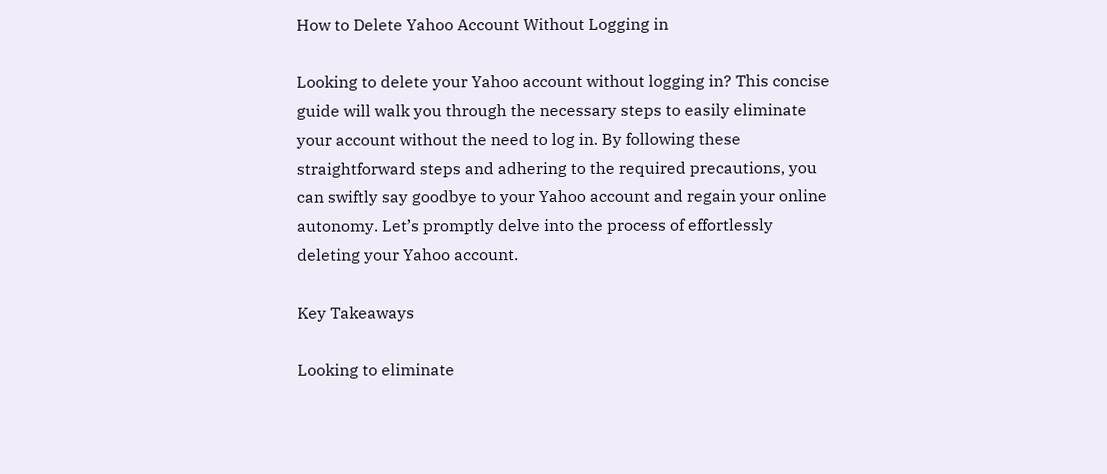How to Delete Yahoo Account Without Logging in

Looking to delete your Yahoo account without logging in? This concise guide will walk you through the necessary steps to easily eliminate your account without the need to log in. By following these straightforward steps and adhering to the required precautions, you can swiftly say goodbye to your Yahoo account and regain your online autonomy. Let’s promptly delve into the process of effortlessly deleting your Yahoo account.

Key Takeaways

Looking to eliminate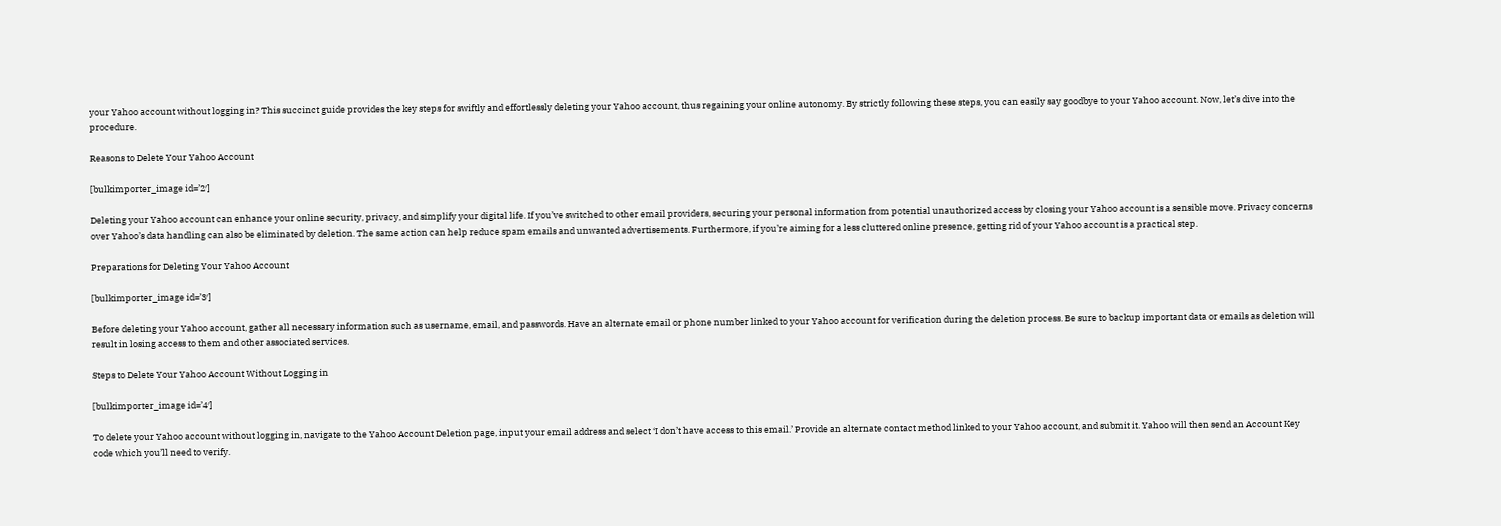your Yahoo account without logging in? This succinct guide provides the key steps for swiftly and effortlessly deleting your Yahoo account, thus regaining your online autonomy. By strictly following these steps, you can easily say goodbye to your Yahoo account. Now, let’s dive into the procedure.

Reasons to Delete Your Yahoo Account

[bulkimporter_image id=’2′]

Deleting your Yahoo account can enhance your online security, privacy, and simplify your digital life. If you’ve switched to other email providers, securing your personal information from potential unauthorized access by closing your Yahoo account is a sensible move. Privacy concerns over Yahoo’s data handling can also be eliminated by deletion. The same action can help reduce spam emails and unwanted advertisements. Furthermore, if you’re aiming for a less cluttered online presence, getting rid of your Yahoo account is a practical step.

Preparations for Deleting Your Yahoo Account

[bulkimporter_image id=’3′]

Before deleting your Yahoo account, gather all necessary information such as username, email, and passwords. Have an alternate email or phone number linked to your Yahoo account for verification during the deletion process. Be sure to backup important data or emails as deletion will result in losing access to them and other associated services.

Steps to Delete Your Yahoo Account Without Logging in

[bulkimporter_image id=’4′]

To delete your Yahoo account without logging in, navigate to the Yahoo Account Deletion page, input your email address and select ‘I don’t have access to this email.’ Provide an alternate contact method linked to your Yahoo account, and submit it. Yahoo will then send an Account Key code which you’ll need to verify.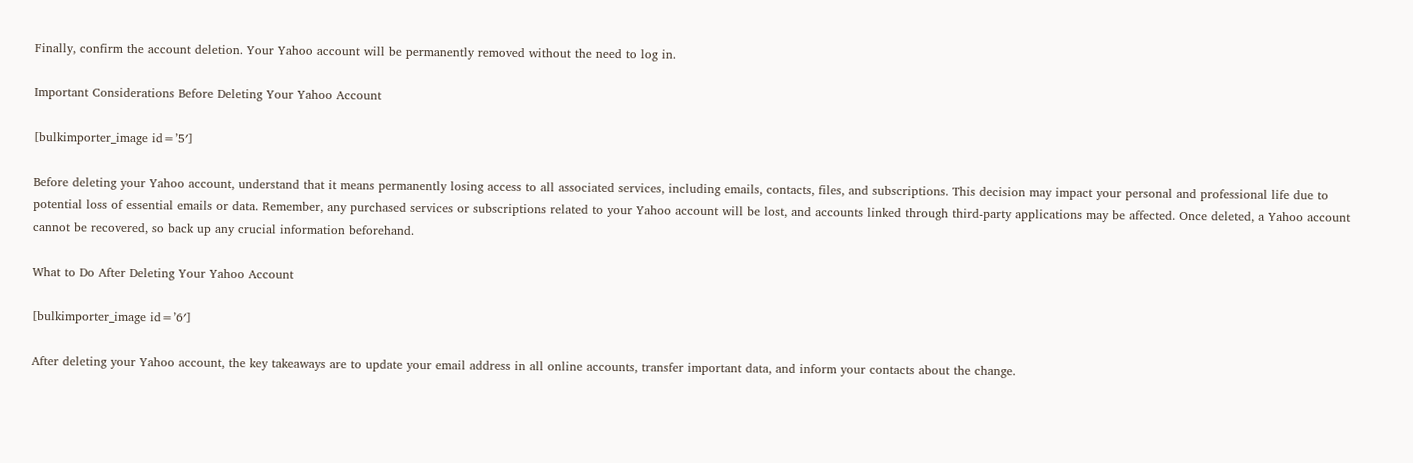Finally, confirm the account deletion. Your Yahoo account will be permanently removed without the need to log in.

Important Considerations Before Deleting Your Yahoo Account

[bulkimporter_image id=’5′]

Before deleting your Yahoo account, understand that it means permanently losing access to all associated services, including emails, contacts, files, and subscriptions. This decision may impact your personal and professional life due to potential loss of essential emails or data. Remember, any purchased services or subscriptions related to your Yahoo account will be lost, and accounts linked through third-party applications may be affected. Once deleted, a Yahoo account cannot be recovered, so back up any crucial information beforehand.

What to Do After Deleting Your Yahoo Account

[bulkimporter_image id=’6′]

After deleting your Yahoo account, the key takeaways are to update your email address in all online accounts, transfer important data, and inform your contacts about the change.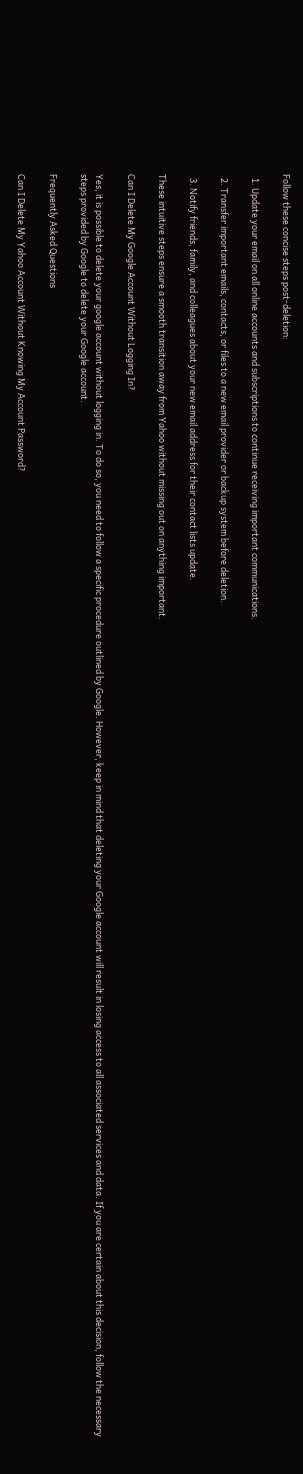Follow these concise steps post-deletion:

  1. Update your email on all online accounts and subscriptions to continue receiving important communications.

  2. Transfer important emails, contacts, or files to a new email provider or backup system before deletion.

  3. Notify friends, family, and colleagues about your new email address for their contact lists update.

These intuitive steps ensure a smooth transition away from Yahoo without missing out on anything important.

Can I Delete My Google Account Without Logging In?

Yes, it is possible to delete your google account without logging in. To do so, you need to follow a specific procedure outlined by Google. However, keep in mind that deleting your Google account will result in losing access to all associated services and data. If you are certain about this decision, follow the necessary steps provided by Google to delete your Google account.

Frequently Asked Questions

Can I Delete My Yahoo Account Without Knowing My Account Password?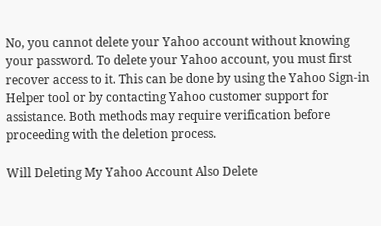No, you cannot delete your Yahoo account without knowing your password. To delete your Yahoo account, you must first recover access to it. This can be done by using the Yahoo Sign-in Helper tool or by contacting Yahoo customer support for assistance. Both methods may require verification before proceeding with the deletion process.

Will Deleting My Yahoo Account Also Delete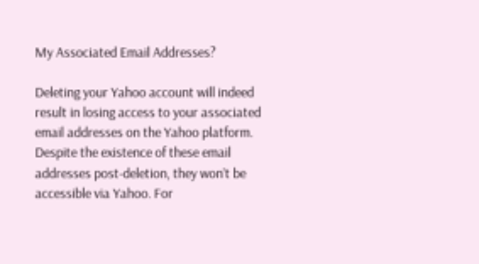My Associated Email Addresses?

Deleting your Yahoo account will indeed result in losing access to your associated email addresses on the Yahoo platform. Despite the existence of these email addresses post-deletion, they won’t be accessible via Yahoo. For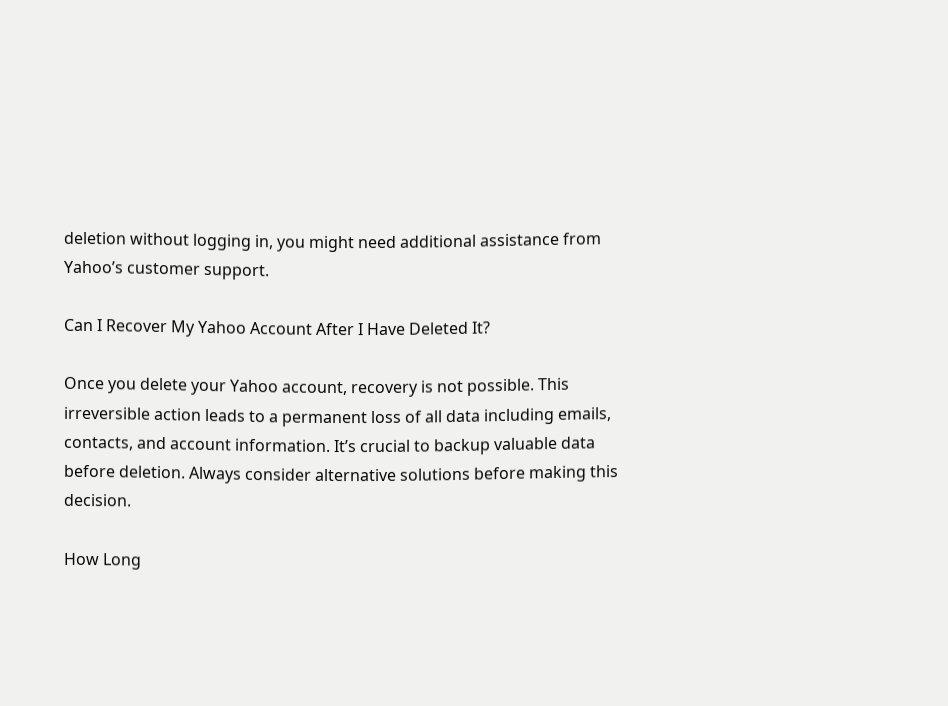deletion without logging in, you might need additional assistance from Yahoo’s customer support.

Can I Recover My Yahoo Account After I Have Deleted It?

Once you delete your Yahoo account, recovery is not possible. This irreversible action leads to a permanent loss of all data including emails, contacts, and account information. It’s crucial to backup valuable data before deletion. Always consider alternative solutions before making this decision.

How Long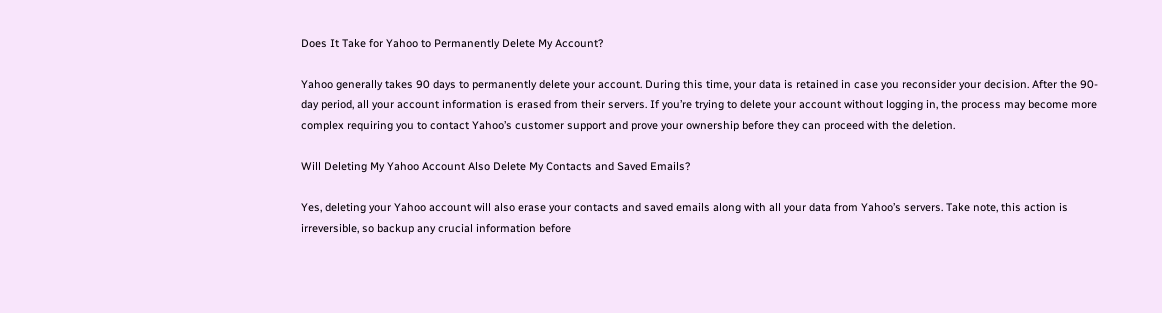Does It Take for Yahoo to Permanently Delete My Account?

Yahoo generally takes 90 days to permanently delete your account. During this time, your data is retained in case you reconsider your decision. After the 90-day period, all your account information is erased from their servers. If you’re trying to delete your account without logging in, the process may become more complex requiring you to contact Yahoo’s customer support and prove your ownership before they can proceed with the deletion.

Will Deleting My Yahoo Account Also Delete My Contacts and Saved Emails?

Yes, deleting your Yahoo account will also erase your contacts and saved emails along with all your data from Yahoo’s servers. Take note, this action is irreversible, so backup any crucial information before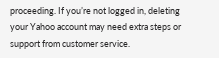proceeding. If you’re not logged in, deleting your Yahoo account may need extra steps or support from customer service.